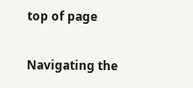top of page

Navigating the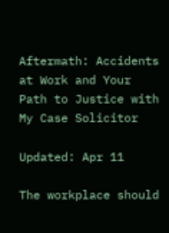Aftermath: Accidents at Work and Your Path to Justice with My Case Solicitor

Updated: Apr 11

The workplace should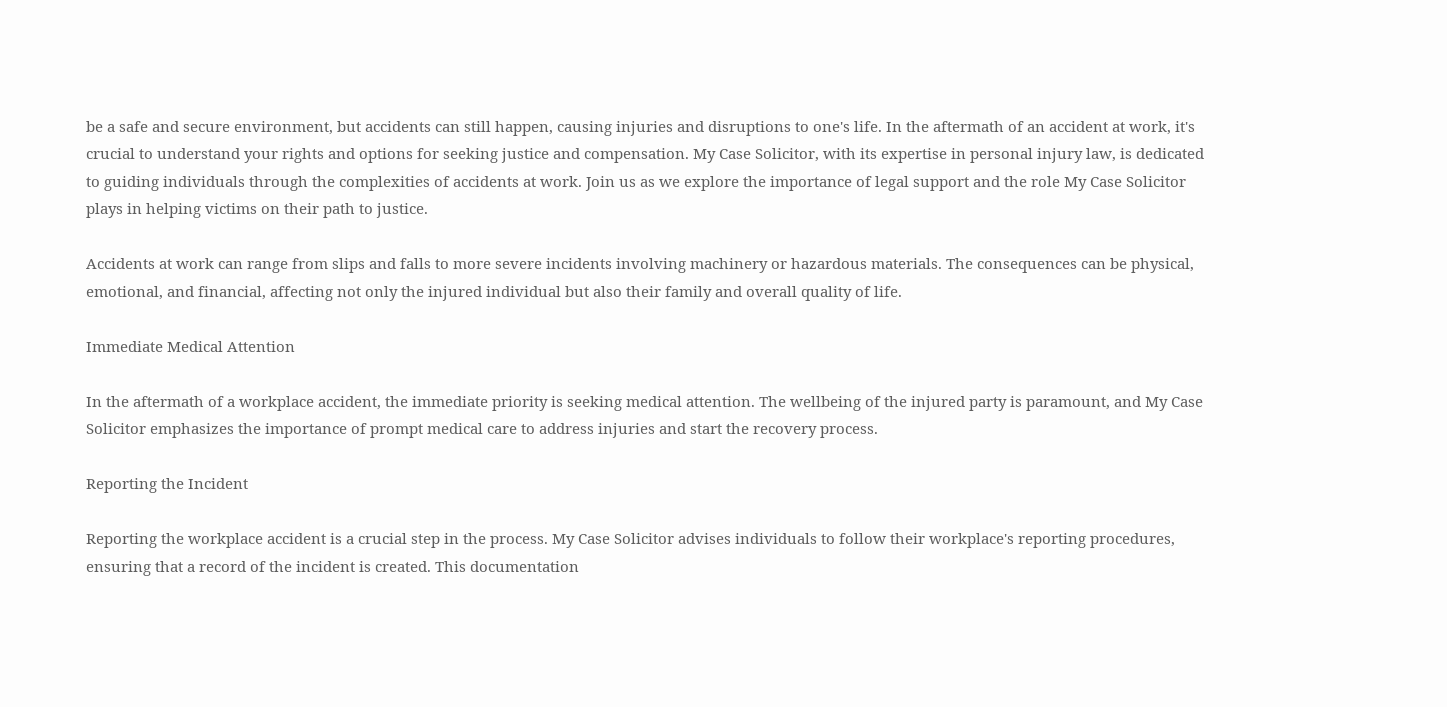be a safe and secure environment, but accidents can still happen, causing injuries and disruptions to one's life. In the aftermath of an accident at work, it's crucial to understand your rights and options for seeking justice and compensation. My Case Solicitor, with its expertise in personal injury law, is dedicated to guiding individuals through the complexities of accidents at work. Join us as we explore the importance of legal support and the role My Case Solicitor plays in helping victims on their path to justice.

Accidents at work can range from slips and falls to more severe incidents involving machinery or hazardous materials. The consequences can be physical, emotional, and financial, affecting not only the injured individual but also their family and overall quality of life.

Immediate Medical Attention

In the aftermath of a workplace accident, the immediate priority is seeking medical attention. The wellbeing of the injured party is paramount, and My Case Solicitor emphasizes the importance of prompt medical care to address injuries and start the recovery process.

Reporting the Incident

Reporting the workplace accident is a crucial step in the process. My Case Solicitor advises individuals to follow their workplace's reporting procedures, ensuring that a record of the incident is created. This documentation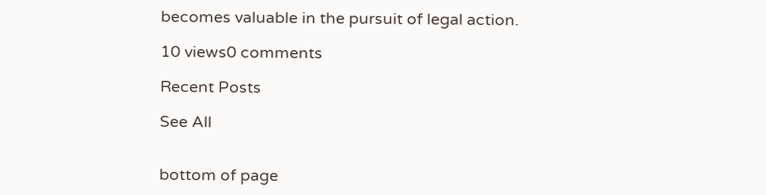becomes valuable in the pursuit of legal action.

10 views0 comments

Recent Posts

See All


bottom of page